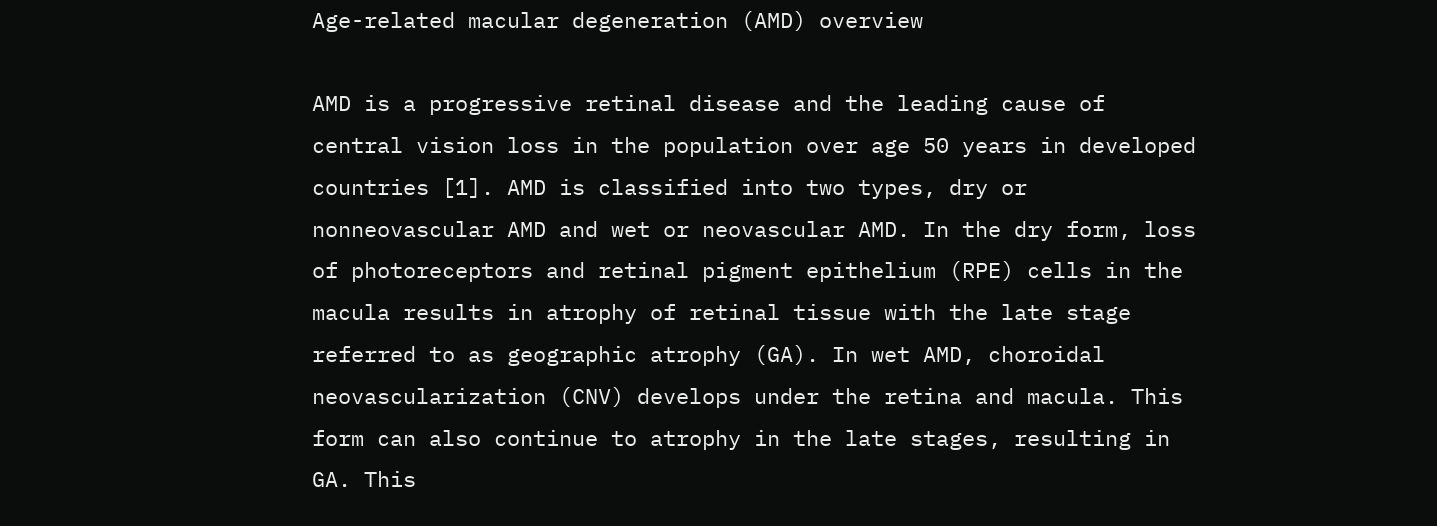Age-related macular degeneration (AMD) overview

AMD is a progressive retinal disease and the leading cause of central vision loss in the population over age 50 years in developed countries [1]. AMD is classified into two types, dry or nonneovascular AMD and wet or neovascular AMD. In the dry form, loss of photoreceptors and retinal pigment epithelium (RPE) cells in the macula results in atrophy of retinal tissue with the late stage referred to as geographic atrophy (GA). In wet AMD, choroidal neovascularization (CNV) develops under the retina and macula. This form can also continue to atrophy in the late stages, resulting in GA. This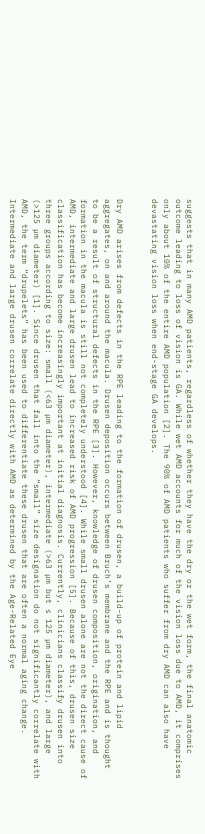suggests that in many AMD patients, regardless of whether they have the dry or the wet form, the final anatomic outcome leading to loss of vision is GA. While wet AMD accounts for much of the vision loss due to AMD, it comprises only about 10% of the entire AMD population [2]. The 90% of AMD patients who suffer from dry AMD can also have devastating vision loss when end-stage GA develops.


Dry AMD arises from defects in the RPE leading to the formation of drusen, a build-up of protein and lipid aggregates, on and around the macula. Drusen deposition occurs between Bruch’s membrane and the RPE and is thought to be a result of structural defects in the RPE [3]. However, knowledge of drusen composition, origination, and formation in the macula is still not completely understood [4]. While small drusen alone are not the direct cause of AMD, intermediate and large drusen lead to increased risk of AMD progression [5]. Because of this, drusen size classification has become increasingly important at initial diagnosis. Currently, clinicians classify drusen into three groups according to size: small (<63 µm diameter), intermediate (>63 µm but ≤ 125 µm diameter), and large (>125 µm diameter) [1]. Since drusen that fall into the “small” size designation do not significantly correlate with AMD, the term “drupelets” has been used to differentiate these drusen that are often a normal aging change. Intermediate and large drusen correlate directly with AMD as determined by the Age-Related Eye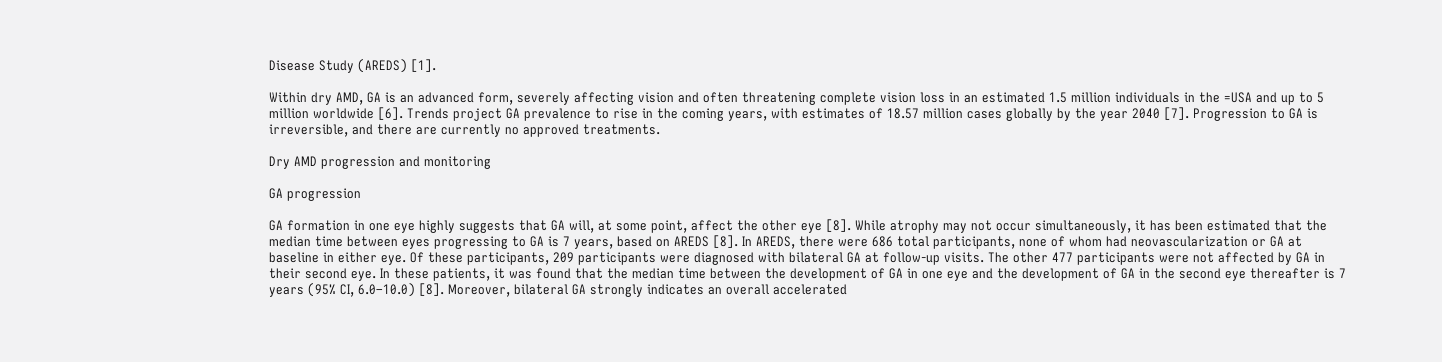Disease Study (AREDS) [1].

Within dry AMD, GA is an advanced form, severely affecting vision and often threatening complete vision loss in an estimated 1.5 million individuals in the =USA and up to 5 million worldwide [6]. Trends project GA prevalence to rise in the coming years, with estimates of 18.57 million cases globally by the year 2040 [7]. Progression to GA is irreversible, and there are currently no approved treatments.

Dry AMD progression and monitoring

GA progression

GA formation in one eye highly suggests that GA will, at some point, affect the other eye [8]. While atrophy may not occur simultaneously, it has been estimated that the median time between eyes progressing to GA is 7 years, based on AREDS [8]. In AREDS, there were 686 total participants, none of whom had neovascularization or GA at baseline in either eye. Of these participants, 209 participants were diagnosed with bilateral GA at follow-up visits. The other 477 participants were not affected by GA in their second eye. In these patients, it was found that the median time between the development of GA in one eye and the development of GA in the second eye thereafter is 7 years (95% CI, 6.0–10.0) [8]. Moreover, bilateral GA strongly indicates an overall accelerated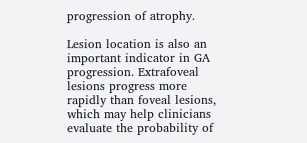progression of atrophy.

Lesion location is also an important indicator in GA progression. Extrafoveal lesions progress more rapidly than foveal lesions, which may help clinicians evaluate the probability of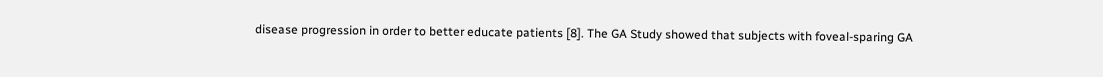disease progression in order to better educate patients [8]. The GA Study showed that subjects with foveal-sparing GA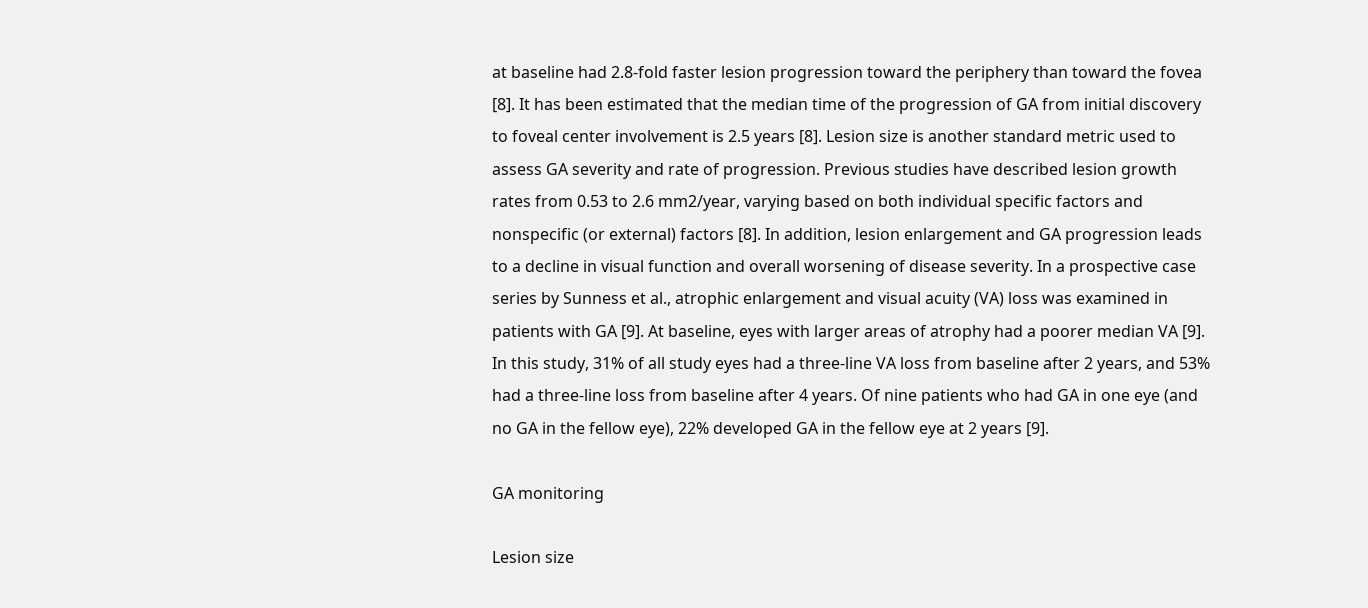at baseline had 2.8-fold faster lesion progression toward the periphery than toward the fovea [8]. It has been estimated that the median time of the progression of GA from initial discovery to foveal center involvement is 2.5 years [8]. Lesion size is another standard metric used to assess GA severity and rate of progression. Previous studies have described lesion growth rates from 0.53 to 2.6 mm2/year, varying based on both individual specific factors and nonspecific (or external) factors [8]. In addition, lesion enlargement and GA progression leads to a decline in visual function and overall worsening of disease severity. In a prospective case series by Sunness et al., atrophic enlargement and visual acuity (VA) loss was examined in patients with GA [9]. At baseline, eyes with larger areas of atrophy had a poorer median VA [9]. In this study, 31% of all study eyes had a three-line VA loss from baseline after 2 years, and 53% had a three-line loss from baseline after 4 years. Of nine patients who had GA in one eye (and no GA in the fellow eye), 22% developed GA in the fellow eye at 2 years [9].

GA monitoring

Lesion size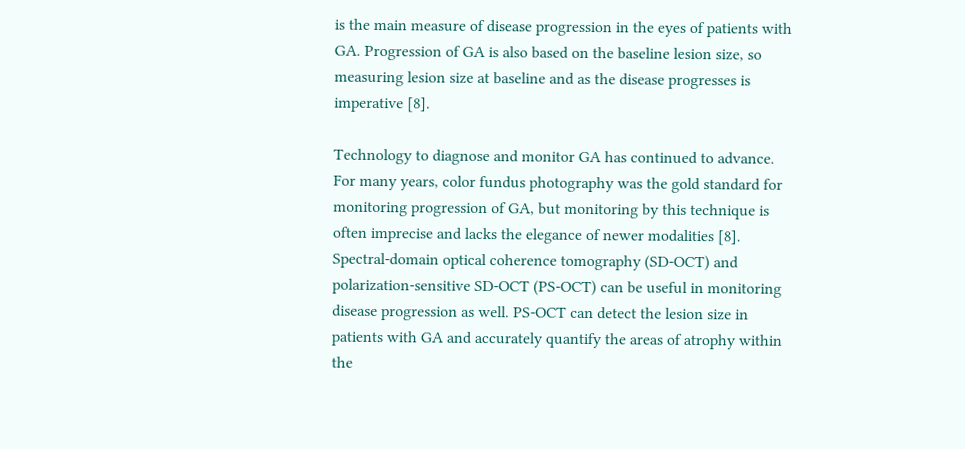is the main measure of disease progression in the eyes of patients with GA. Progression of GA is also based on the baseline lesion size, so measuring lesion size at baseline and as the disease progresses is imperative [8].

Technology to diagnose and monitor GA has continued to advance. For many years, color fundus photography was the gold standard for monitoring progression of GA, but monitoring by this technique is often imprecise and lacks the elegance of newer modalities [8]. Spectral-domain optical coherence tomography (SD-OCT) and polarization-sensitive SD-OCT (PS-OCT) can be useful in monitoring disease progression as well. PS-OCT can detect the lesion size in patients with GA and accurately quantify the areas of atrophy within the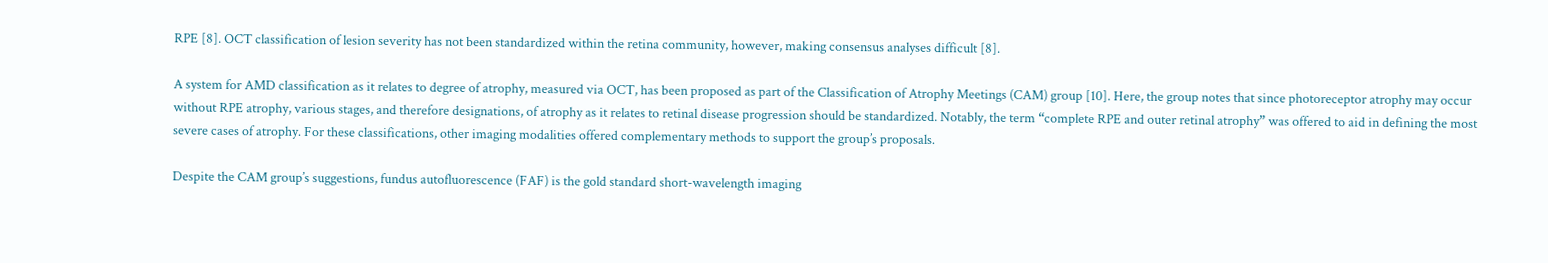RPE [8]. OCT classification of lesion severity has not been standardized within the retina community, however, making consensus analyses difficult [8].

A system for AMD classification as it relates to degree of atrophy, measured via OCT, has been proposed as part of the Classification of Atrophy Meetings (CAM) group [10]. Here, the group notes that since photoreceptor atrophy may occur without RPE atrophy, various stages, and therefore designations, of atrophy as it relates to retinal disease progression should be standardized. Notably, the term “complete RPE and outer retinal atrophy” was offered to aid in defining the most severe cases of atrophy. For these classifications, other imaging modalities offered complementary methods to support the group’s proposals.

Despite the CAM group’s suggestions, fundus autofluorescence (FAF) is the gold standard short-wavelength imaging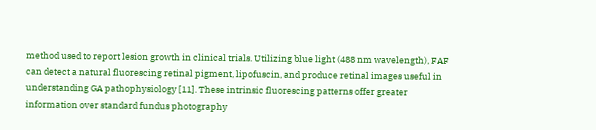method used to report lesion growth in clinical trials. Utilizing blue light (488 nm wavelength), FAF can detect a natural fluorescing retinal pigment, lipofuscin, and produce retinal images useful in understanding GA pathophysiology [11]. These intrinsic fluorescing patterns offer greater information over standard fundus photography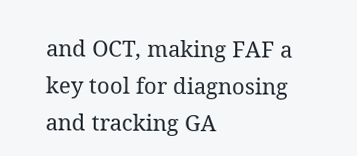and OCT, making FAF a key tool for diagnosing and tracking GA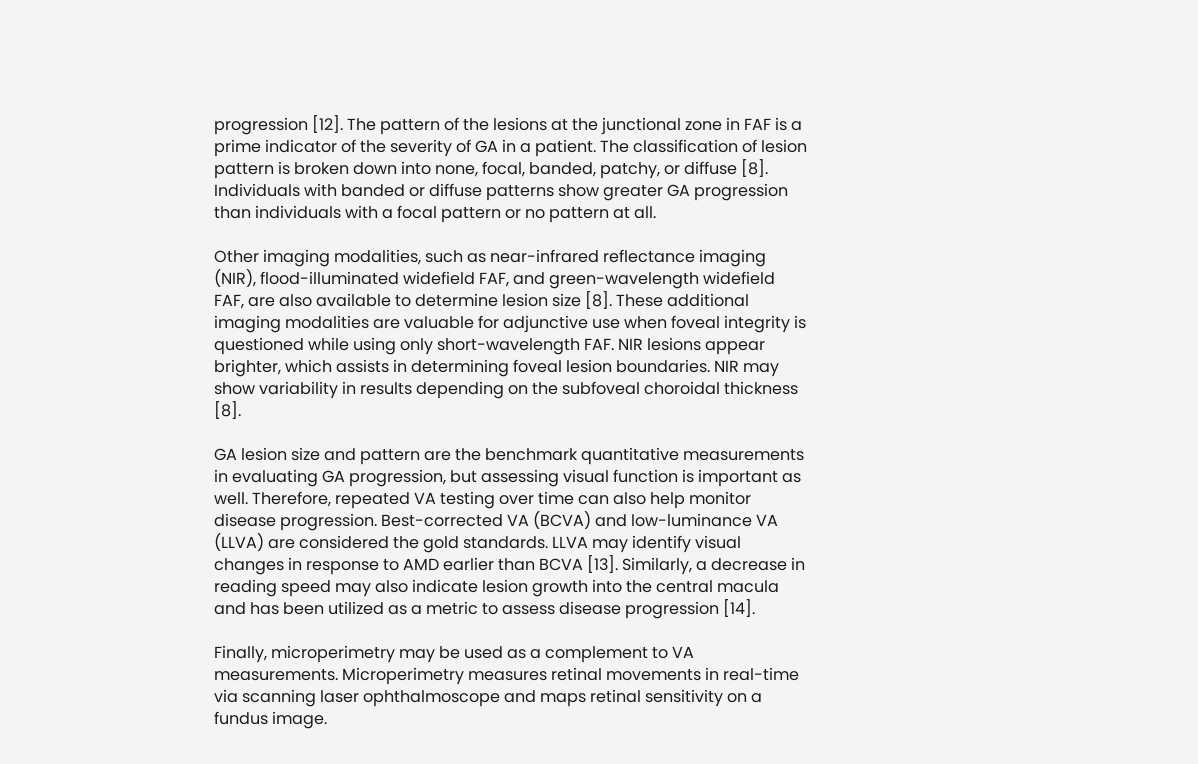progression [12]. The pattern of the lesions at the junctional zone in FAF is a prime indicator of the severity of GA in a patient. The classification of lesion pattern is broken down into none, focal, banded, patchy, or diffuse [8]. Individuals with banded or diffuse patterns show greater GA progression than individuals with a focal pattern or no pattern at all.

Other imaging modalities, such as near-infrared reflectance imaging (NIR), flood-illuminated widefield FAF, and green-wavelength widefield FAF, are also available to determine lesion size [8]. These additional imaging modalities are valuable for adjunctive use when foveal integrity is questioned while using only short-wavelength FAF. NIR lesions appear brighter, which assists in determining foveal lesion boundaries. NIR may show variability in results depending on the subfoveal choroidal thickness [8].

GA lesion size and pattern are the benchmark quantitative measurements in evaluating GA progression, but assessing visual function is important as well. Therefore, repeated VA testing over time can also help monitor disease progression. Best-corrected VA (BCVA) and low-luminance VA (LLVA) are considered the gold standards. LLVA may identify visual changes in response to AMD earlier than BCVA [13]. Similarly, a decrease in reading speed may also indicate lesion growth into the central macula and has been utilized as a metric to assess disease progression [14].

Finally, microperimetry may be used as a complement to VA measurements. Microperimetry measures retinal movements in real-time via scanning laser ophthalmoscope and maps retinal sensitivity on a fundus image.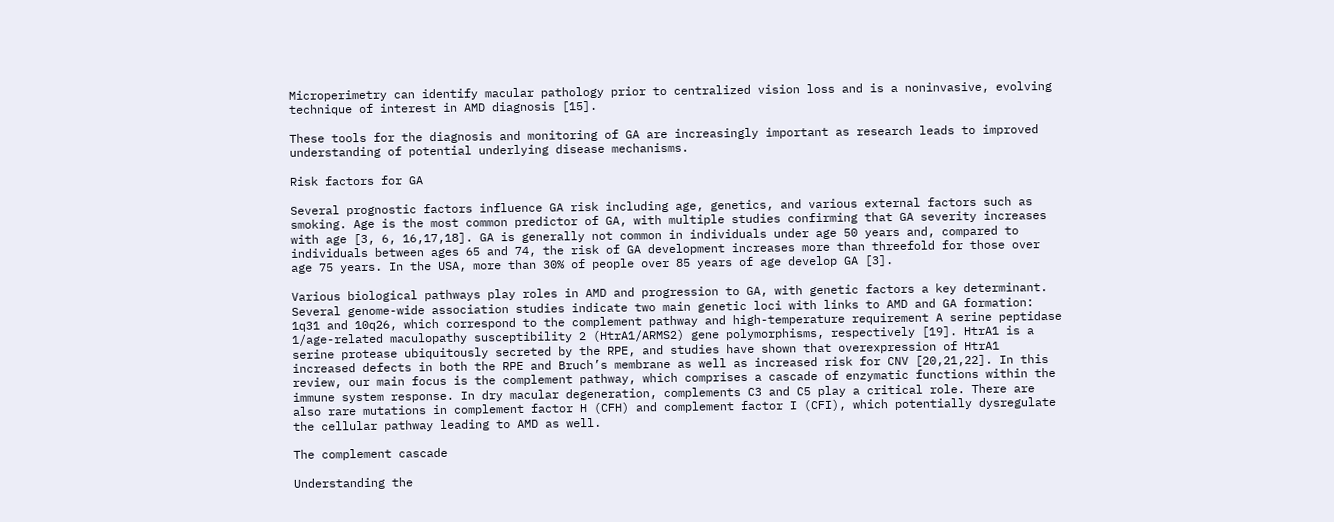Microperimetry can identify macular pathology prior to centralized vision loss and is a noninvasive, evolving technique of interest in AMD diagnosis [15].

These tools for the diagnosis and monitoring of GA are increasingly important as research leads to improved understanding of potential underlying disease mechanisms.

Risk factors for GA

Several prognostic factors influence GA risk including age, genetics, and various external factors such as smoking. Age is the most common predictor of GA, with multiple studies confirming that GA severity increases with age [3, 6, 16,17,18]. GA is generally not common in individuals under age 50 years and, compared to individuals between ages 65 and 74, the risk of GA development increases more than threefold for those over age 75 years. In the USA, more than 30% of people over 85 years of age develop GA [3].

Various biological pathways play roles in AMD and progression to GA, with genetic factors a key determinant. Several genome-wide association studies indicate two main genetic loci with links to AMD and GA formation: 1q31 and 10q26, which correspond to the complement pathway and high-temperature requirement A serine peptidase 1/age-related maculopathy susceptibility 2 (HtrA1/ARMS2) gene polymorphisms, respectively [19]. HtrA1 is a serine protease ubiquitously secreted by the RPE, and studies have shown that overexpression of HtrA1 increased defects in both the RPE and Bruch’s membrane as well as increased risk for CNV [20,21,22]. In this review, our main focus is the complement pathway, which comprises a cascade of enzymatic functions within the immune system response. In dry macular degeneration, complements C3 and C5 play a critical role. There are also rare mutations in complement factor H (CFH) and complement factor I (CFI), which potentially dysregulate the cellular pathway leading to AMD as well.

The complement cascade

Understanding the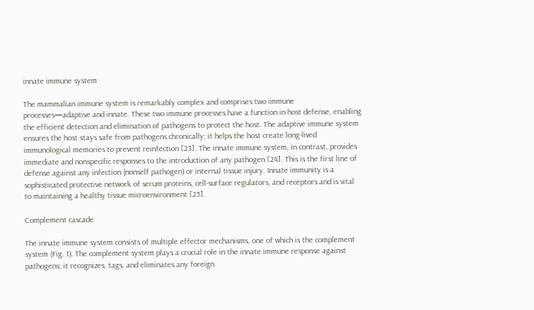innate immune system

The mammalian immune system is remarkably complex and comprises two immune processes—adaptive and innate. These two immune processes have a function in host defense, enabling the efficient detection and elimination of pathogens to protect the host. The adaptive immune system ensures the host stays safe from pathogens chronically; it helps the host create long-lived immunological memories to prevent reinfection [23]. The innate immune system, in contrast, provides immediate and nonspecific responses to the introduction of any pathogen [24]. This is the first line of defense against any infection (nonself pathogen) or internal tissue injury. Innate immunity is a sophisticated protective network of serum proteins, cell-surface regulators, and receptors and is vital to maintaining a healthy tissue microenvironment [25].

Complement cascade

The innate immune system consists of multiple effector mechanisms, one of which is the complement system (Fig. 1). The complement system plays a crucial role in the innate immune response against pathogens; it recognizes, tags, and eliminates any foreign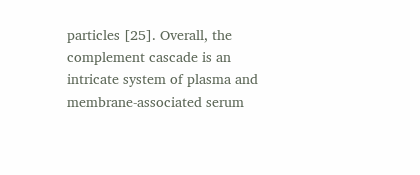particles [25]. Overall, the complement cascade is an intricate system of plasma and membrane-associated serum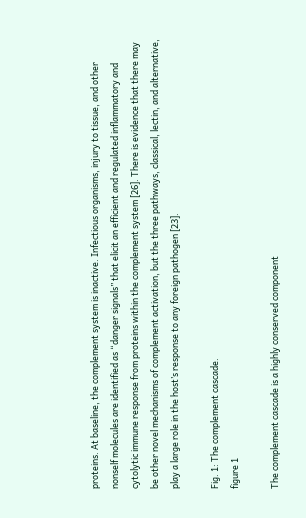proteins. At baseline, the complement system is inactive. Infectious organisms, injury to tissue, and other nonself molecules are identified as “danger signals” that elicit an efficient and regulated inflammatory and cytolytic immune response from proteins within the complement system [26]. There is evidence that there may be other novel mechanisms of complement activation, but the three pathways, classical, lectin, and alternative, play a large role in the host’s response to any foreign pathogen [23].

Fig. 1: The complement cascade.
figure 1

The complement cascade is a highly conserved component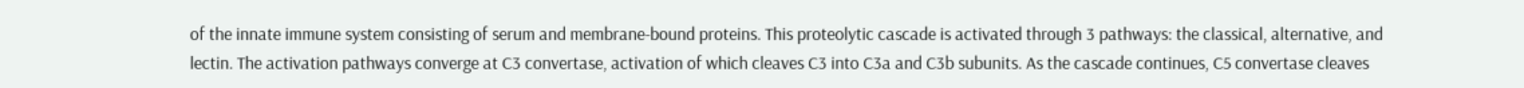of the innate immune system consisting of serum and membrane-bound proteins. This proteolytic cascade is activated through 3 pathways: the classical, alternative, and lectin. The activation pathways converge at C3 convertase, activation of which cleaves C3 into C3a and C3b subunits. As the cascade continues, C5 convertase cleaves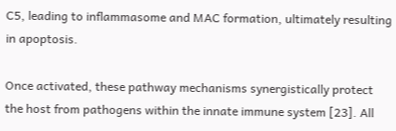C5, leading to inflammasome and MAC formation, ultimately resulting in apoptosis.

Once activated, these pathway mechanisms synergistically protect the host from pathogens within the innate immune system [23]. All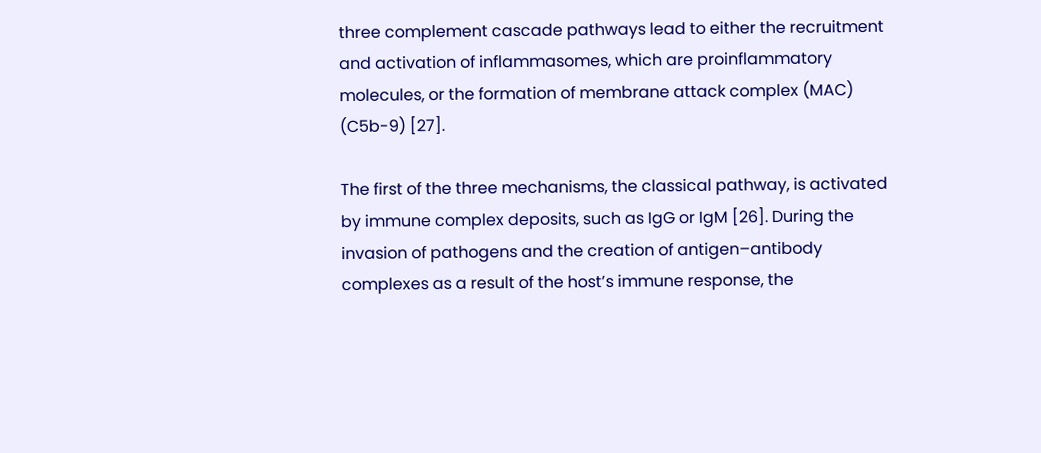three complement cascade pathways lead to either the recruitment and activation of inflammasomes, which are proinflammatory molecules, or the formation of membrane attack complex (MAC) (C5b-9) [27].

The first of the three mechanisms, the classical pathway, is activated by immune complex deposits, such as IgG or IgM [26]. During the invasion of pathogens and the creation of antigen–antibody complexes as a result of the host’s immune response, the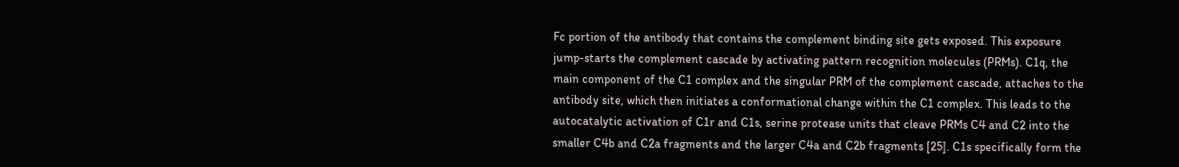Fc portion of the antibody that contains the complement binding site gets exposed. This exposure jump-starts the complement cascade by activating pattern recognition molecules (PRMs). C1q, the main component of the C1 complex and the singular PRM of the complement cascade, attaches to the antibody site, which then initiates a conformational change within the C1 complex. This leads to the autocatalytic activation of C1r and C1s, serine protease units that cleave PRMs C4 and C2 into the smaller C4b and C2a fragments and the larger C4a and C2b fragments [25]. C1s specifically form the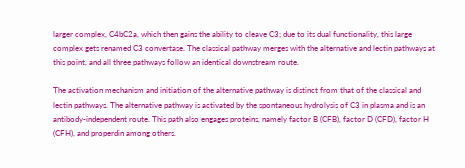larger complex, C4bC2a, which then gains the ability to cleave C3; due to its dual functionality, this large complex gets renamed C3 convertase. The classical pathway merges with the alternative and lectin pathways at this point, and all three pathways follow an identical downstream route.

The activation mechanism and initiation of the alternative pathway is distinct from that of the classical and lectin pathways. The alternative pathway is activated by the spontaneous hydrolysis of C3 in plasma and is an antibody-independent route. This path also engages proteins, namely factor B (CFB), factor D (CFD), factor H (CFH), and properdin among others.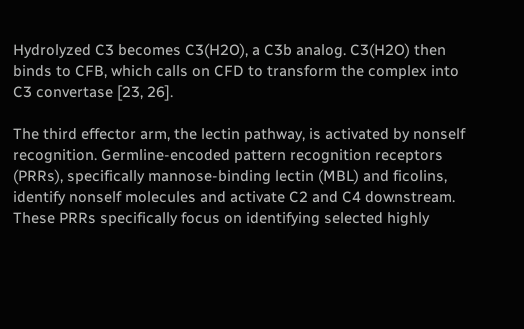Hydrolyzed C3 becomes C3(H2O), a C3b analog. C3(H2O) then binds to CFB, which calls on CFD to transform the complex into C3 convertase [23, 26].

The third effector arm, the lectin pathway, is activated by nonself recognition. Germline-encoded pattern recognition receptors (PRRs), specifically mannose-binding lectin (MBL) and ficolins, identify nonself molecules and activate C2 and C4 downstream. These PRRs specifically focus on identifying selected highly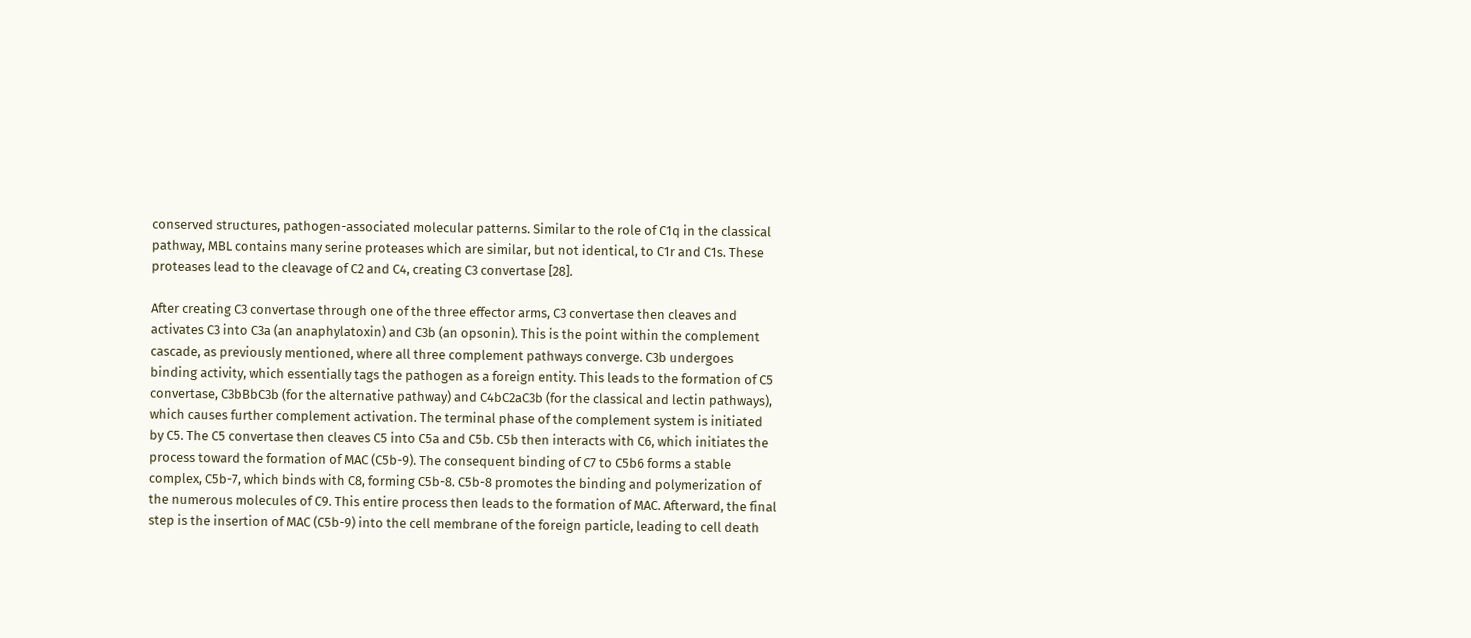conserved structures, pathogen-associated molecular patterns. Similar to the role of C1q in the classical pathway, MBL contains many serine proteases which are similar, but not identical, to C1r and C1s. These proteases lead to the cleavage of C2 and C4, creating C3 convertase [28].

After creating C3 convertase through one of the three effector arms, C3 convertase then cleaves and activates C3 into C3a (an anaphylatoxin) and C3b (an opsonin). This is the point within the complement cascade, as previously mentioned, where all three complement pathways converge. C3b undergoes binding activity, which essentially tags the pathogen as a foreign entity. This leads to the formation of C5 convertase, C3bBbC3b (for the alternative pathway) and C4bC2aC3b (for the classical and lectin pathways), which causes further complement activation. The terminal phase of the complement system is initiated by C5. The C5 convertase then cleaves C5 into C5a and C5b. C5b then interacts with C6, which initiates the process toward the formation of MAC (C5b-9). The consequent binding of C7 to C5b6 forms a stable complex, C5b-7, which binds with C8, forming C5b-8. C5b-8 promotes the binding and polymerization of the numerous molecules of C9. This entire process then leads to the formation of MAC. Afterward, the final step is the insertion of MAC (C5b-9) into the cell membrane of the foreign particle, leading to cell death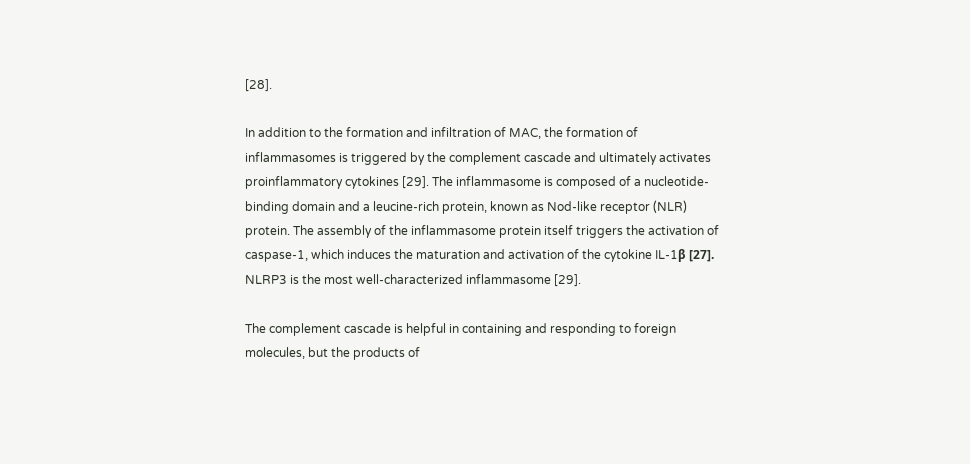[28].

In addition to the formation and infiltration of MAC, the formation of inflammasomes is triggered by the complement cascade and ultimately activates proinflammatory cytokines [29]. The inflammasome is composed of a nucleotide-binding domain and a leucine-rich protein, known as Nod-like receptor (NLR) protein. The assembly of the inflammasome protein itself triggers the activation of caspase-1, which induces the maturation and activation of the cytokine IL-1β [27]. NLRP3 is the most well-characterized inflammasome [29].

The complement cascade is helpful in containing and responding to foreign molecules, but the products of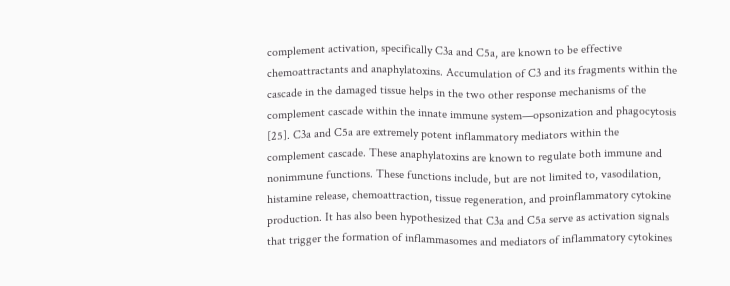complement activation, specifically C3a and C5a, are known to be effective chemoattractants and anaphylatoxins. Accumulation of C3 and its fragments within the cascade in the damaged tissue helps in the two other response mechanisms of the complement cascade within the innate immune system—opsonization and phagocytosis [25]. C3a and C5a are extremely potent inflammatory mediators within the complement cascade. These anaphylatoxins are known to regulate both immune and nonimmune functions. These functions include, but are not limited to, vasodilation, histamine release, chemoattraction, tissue regeneration, and proinflammatory cytokine production. It has also been hypothesized that C3a and C5a serve as activation signals that trigger the formation of inflammasomes and mediators of inflammatory cytokines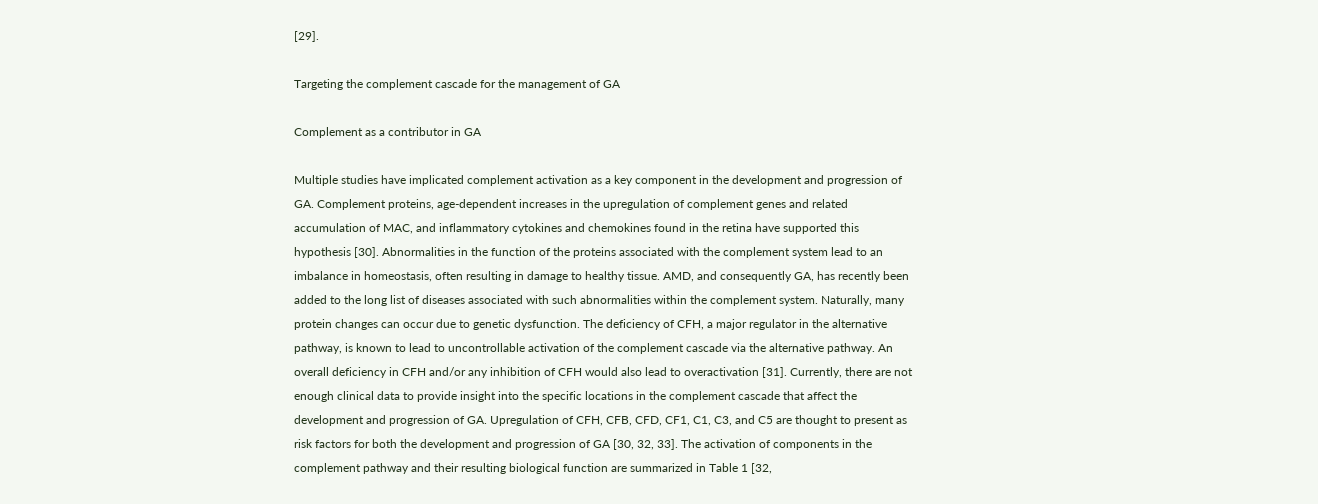[29].

Targeting the complement cascade for the management of GA

Complement as a contributor in GA

Multiple studies have implicated complement activation as a key component in the development and progression of GA. Complement proteins, age-dependent increases in the upregulation of complement genes and related accumulation of MAC, and inflammatory cytokines and chemokines found in the retina have supported this hypothesis [30]. Abnormalities in the function of the proteins associated with the complement system lead to an imbalance in homeostasis, often resulting in damage to healthy tissue. AMD, and consequently GA, has recently been added to the long list of diseases associated with such abnormalities within the complement system. Naturally, many protein changes can occur due to genetic dysfunction. The deficiency of CFH, a major regulator in the alternative pathway, is known to lead to uncontrollable activation of the complement cascade via the alternative pathway. An overall deficiency in CFH and/or any inhibition of CFH would also lead to overactivation [31]. Currently, there are not enough clinical data to provide insight into the specific locations in the complement cascade that affect the development and progression of GA. Upregulation of CFH, CFB, CFD, CF1, C1, C3, and C5 are thought to present as risk factors for both the development and progression of GA [30, 32, 33]. The activation of components in the complement pathway and their resulting biological function are summarized in Table 1 [32,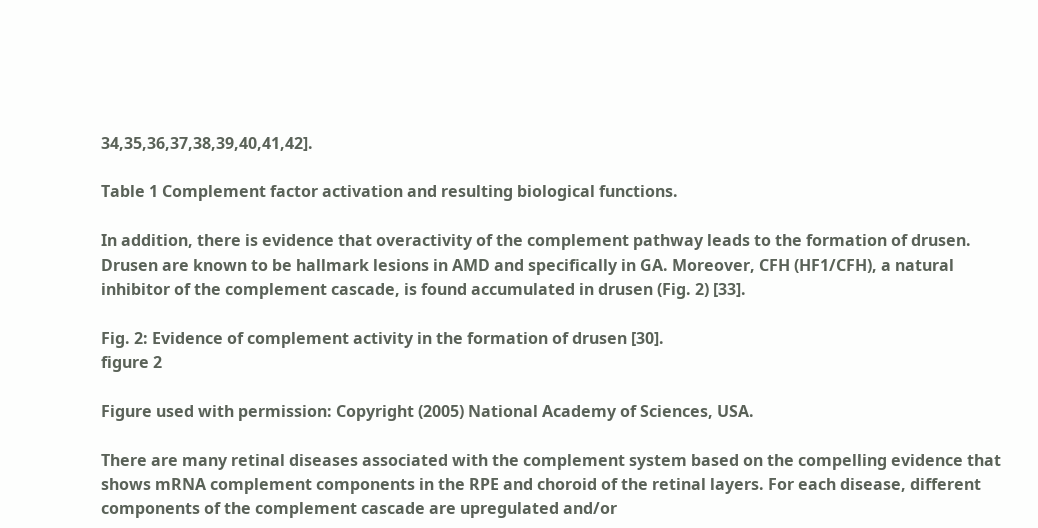34,35,36,37,38,39,40,41,42].

Table 1 Complement factor activation and resulting biological functions.

In addition, there is evidence that overactivity of the complement pathway leads to the formation of drusen. Drusen are known to be hallmark lesions in AMD and specifically in GA. Moreover, CFH (HF1/CFH), a natural inhibitor of the complement cascade, is found accumulated in drusen (Fig. 2) [33].

Fig. 2: Evidence of complement activity in the formation of drusen [30].
figure 2

Figure used with permission: Copyright (2005) National Academy of Sciences, USA.

There are many retinal diseases associated with the complement system based on the compelling evidence that shows mRNA complement components in the RPE and choroid of the retinal layers. For each disease, different components of the complement cascade are upregulated and/or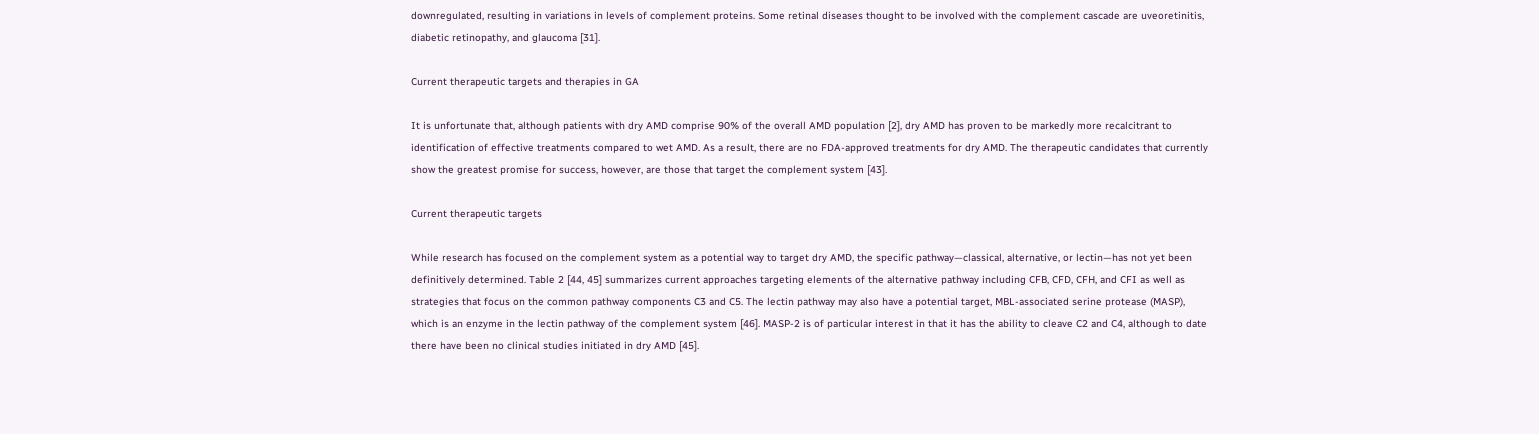downregulated, resulting in variations in levels of complement proteins. Some retinal diseases thought to be involved with the complement cascade are uveoretinitis, diabetic retinopathy, and glaucoma [31].

Current therapeutic targets and therapies in GA

It is unfortunate that, although patients with dry AMD comprise 90% of the overall AMD population [2], dry AMD has proven to be markedly more recalcitrant to identification of effective treatments compared to wet AMD. As a result, there are no FDA-approved treatments for dry AMD. The therapeutic candidates that currently show the greatest promise for success, however, are those that target the complement system [43].

Current therapeutic targets

While research has focused on the complement system as a potential way to target dry AMD, the specific pathway—classical, alternative, or lectin—has not yet been definitively determined. Table 2 [44, 45] summarizes current approaches targeting elements of the alternative pathway including CFB, CFD, CFH, and CFI as well as strategies that focus on the common pathway components C3 and C5. The lectin pathway may also have a potential target, MBL-associated serine protease (MASP), which is an enzyme in the lectin pathway of the complement system [46]. MASP-2 is of particular interest in that it has the ability to cleave C2 and C4, although to date there have been no clinical studies initiated in dry AMD [45].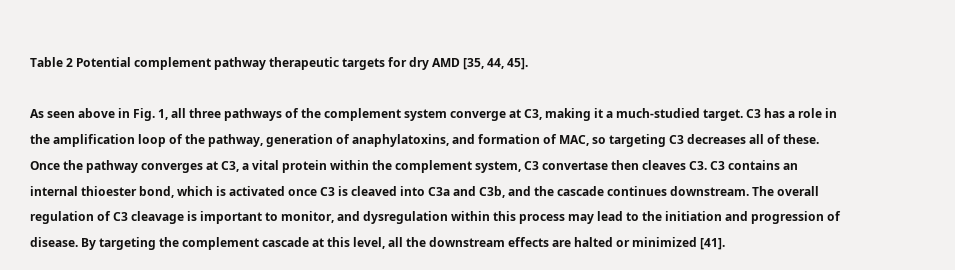Table 2 Potential complement pathway therapeutic targets for dry AMD [35, 44, 45].

As seen above in Fig. 1, all three pathways of the complement system converge at C3, making it a much-studied target. C3 has a role in the amplification loop of the pathway, generation of anaphylatoxins, and formation of MAC, so targeting C3 decreases all of these. Once the pathway converges at C3, a vital protein within the complement system, C3 convertase then cleaves C3. C3 contains an internal thioester bond, which is activated once C3 is cleaved into C3a and C3b, and the cascade continues downstream. The overall regulation of C3 cleavage is important to monitor, and dysregulation within this process may lead to the initiation and progression of disease. By targeting the complement cascade at this level, all the downstream effects are halted or minimized [41].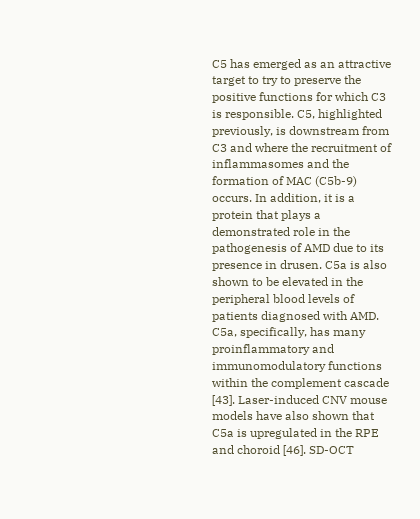C5 has emerged as an attractive target to try to preserve the positive functions for which C3 is responsible. C5, highlighted previously, is downstream from C3 and where the recruitment of inflammasomes and the formation of MAC (C5b-9) occurs. In addition, it is a protein that plays a demonstrated role in the pathogenesis of AMD due to its presence in drusen. C5a is also shown to be elevated in the peripheral blood levels of patients diagnosed with AMD. C5a, specifically, has many proinflammatory and immunomodulatory functions within the complement cascade [43]. Laser-induced CNV mouse models have also shown that C5a is upregulated in the RPE and choroid [46]. SD-OCT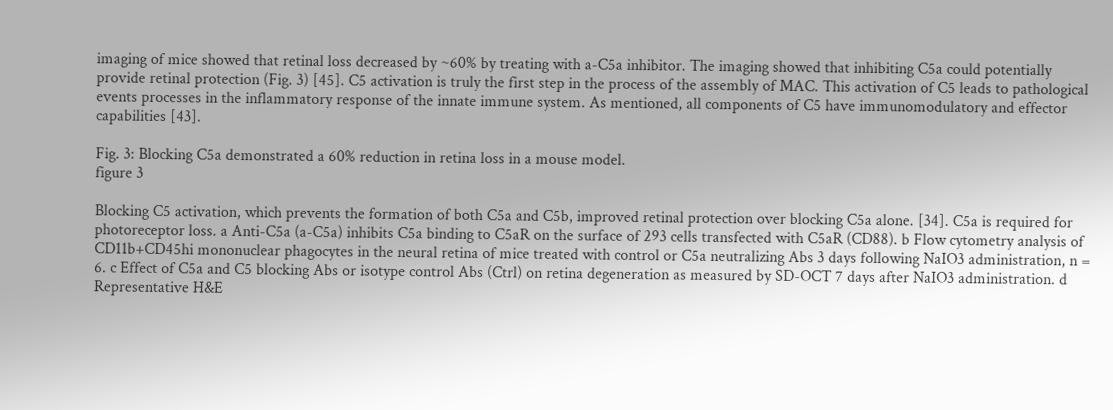imaging of mice showed that retinal loss decreased by ~60% by treating with a-C5a inhibitor. The imaging showed that inhibiting C5a could potentially provide retinal protection (Fig. 3) [45]. C5 activation is truly the first step in the process of the assembly of MAC. This activation of C5 leads to pathological events processes in the inflammatory response of the innate immune system. As mentioned, all components of C5 have immunomodulatory and effector capabilities [43].

Fig. 3: Blocking C5a demonstrated a 60% reduction in retina loss in a mouse model.
figure 3

Blocking C5 activation, which prevents the formation of both C5a and C5b, improved retinal protection over blocking C5a alone. [34]. C5a is required for photoreceptor loss. a Anti-C5a (a-C5a) inhibits C5a binding to C5aR on the surface of 293 cells transfected with C5aR (CD88). b Flow cytometry analysis of CD11b+CD45hi mononuclear phagocytes in the neural retina of mice treated with control or C5a neutralizing Abs 3 days following NaIO3 administration, n = 6. c Effect of C5a and C5 blocking Abs or isotype control Abs (Ctrl) on retina degeneration as measured by SD-OCT 7 days after NaIO3 administration. d Representative H&E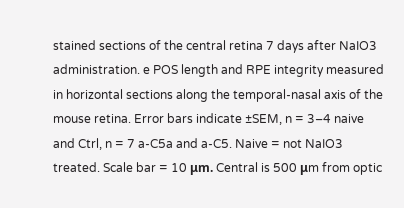stained sections of the central retina 7 days after NaIO3 administration. e POS length and RPE integrity measured in horizontal sections along the temporal-nasal axis of the mouse retina. Error bars indicate ±SEM, n = 3–4 naive and Ctrl, n = 7 a-C5a and a-C5. Naive = not NaIO3 treated. Scale bar = 10 μm. Central is 500 μm from optic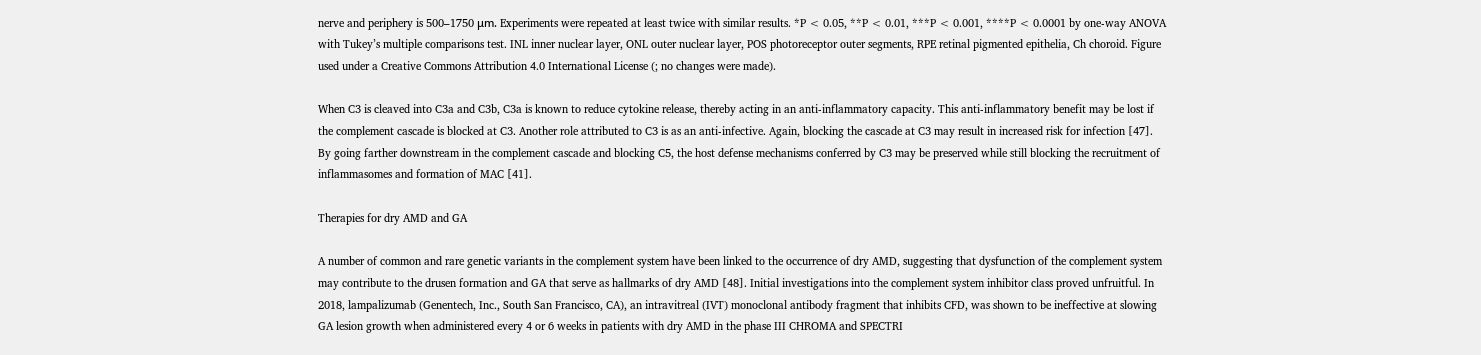nerve and periphery is 500–1750 μm. Experiments were repeated at least twice with similar results. *P < 0.05, **P < 0.01, ***P < 0.001, ****P < 0.0001 by one-way ANOVA with Tukey’s multiple comparisons test. INL inner nuclear layer, ONL outer nuclear layer, POS photoreceptor outer segments, RPE retinal pigmented epithelia, Ch choroid. Figure used under a Creative Commons Attribution 4.0 International License (; no changes were made).

When C3 is cleaved into C3a and C3b, C3a is known to reduce cytokine release, thereby acting in an anti-inflammatory capacity. This anti-inflammatory benefit may be lost if the complement cascade is blocked at C3. Another role attributed to C3 is as an anti-infective. Again, blocking the cascade at C3 may result in increased risk for infection [47]. By going farther downstream in the complement cascade and blocking C5, the host defense mechanisms conferred by C3 may be preserved while still blocking the recruitment of inflammasomes and formation of MAC [41].

Therapies for dry AMD and GA

A number of common and rare genetic variants in the complement system have been linked to the occurrence of dry AMD, suggesting that dysfunction of the complement system may contribute to the drusen formation and GA that serve as hallmarks of dry AMD [48]. Initial investigations into the complement system inhibitor class proved unfruitful. In 2018, lampalizumab (Genentech, Inc., South San Francisco, CA), an intravitreal (IVT) monoclonal antibody fragment that inhibits CFD, was shown to be ineffective at slowing GA lesion growth when administered every 4 or 6 weeks in patients with dry AMD in the phase III CHROMA and SPECTRI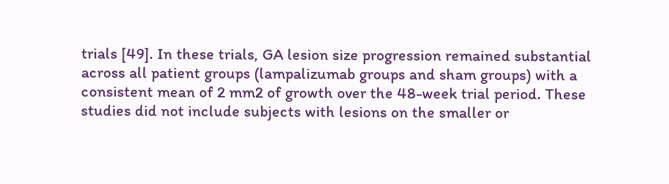trials [49]. In these trials, GA lesion size progression remained substantial across all patient groups (lampalizumab groups and sham groups) with a consistent mean of 2 mm2 of growth over the 48-week trial period. These studies did not include subjects with lesions on the smaller or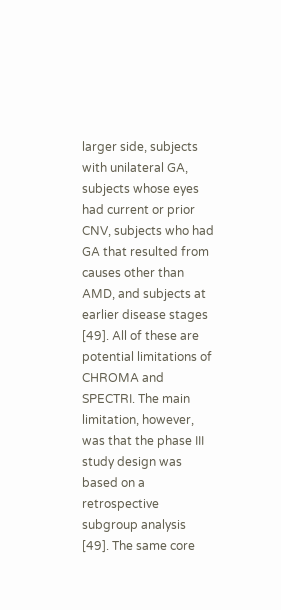larger side, subjects with unilateral GA, subjects whose eyes had current or prior CNV, subjects who had GA that resulted from causes other than AMD, and subjects at earlier disease stages [49]. All of these are potential limitations of CHROMA and SPECTRI. The main limitation, however, was that the phase III study design was based on a retrospective subgroup analysis [49]. The same core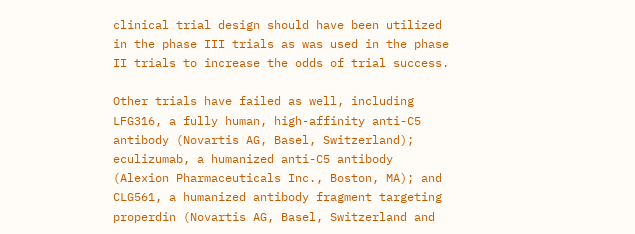clinical trial design should have been utilized in the phase III trials as was used in the phase II trials to increase the odds of trial success.

Other trials have failed as well, including LFG316, a fully human, high-affinity anti-C5 antibody (Novartis AG, Basel, Switzerland); eculizumab, a humanized anti-C5 antibody (Alexion Pharmaceuticals Inc., Boston, MA); and CLG561, a humanized antibody fragment targeting properdin (Novartis AG, Basel, Switzerland and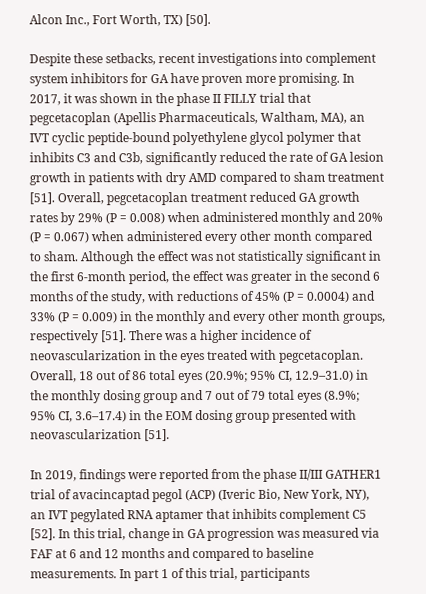Alcon Inc., Fort Worth, TX) [50].

Despite these setbacks, recent investigations into complement system inhibitors for GA have proven more promising. In 2017, it was shown in the phase II FILLY trial that pegcetacoplan (Apellis Pharmaceuticals, Waltham, MA), an IVT cyclic peptide-bound polyethylene glycol polymer that inhibits C3 and C3b, significantly reduced the rate of GA lesion growth in patients with dry AMD compared to sham treatment [51]. Overall, pegcetacoplan treatment reduced GA growth rates by 29% (P = 0.008) when administered monthly and 20% (P = 0.067) when administered every other month compared to sham. Although the effect was not statistically significant in the first 6-month period, the effect was greater in the second 6 months of the study, with reductions of 45% (P = 0.0004) and 33% (P = 0.009) in the monthly and every other month groups, respectively [51]. There was a higher incidence of neovascularization in the eyes treated with pegcetacoplan. Overall, 18 out of 86 total eyes (20.9%; 95% CI, 12.9–31.0) in the monthly dosing group and 7 out of 79 total eyes (8.9%; 95% CI, 3.6–17.4) in the EOM dosing group presented with neovascularization [51].

In 2019, findings were reported from the phase II/III GATHER1 trial of avacincaptad pegol (ACP) (Iveric Bio, New York, NY), an IVT pegylated RNA aptamer that inhibits complement C5 [52]. In this trial, change in GA progression was measured via FAF at 6 and 12 months and compared to baseline measurements. In part 1 of this trial, participants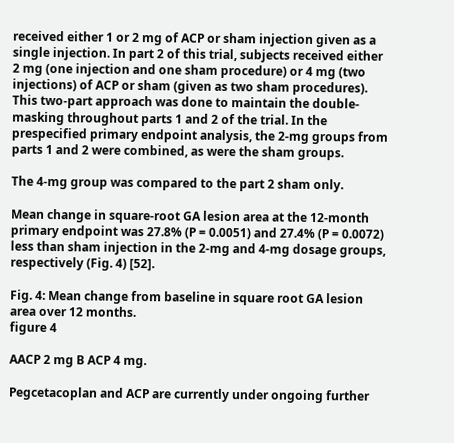received either 1 or 2 mg of ACP or sham injection given as a single injection. In part 2 of this trial, subjects received either 2 mg (one injection and one sham procedure) or 4 mg (two injections) of ACP or sham (given as two sham procedures). This two-part approach was done to maintain the double-masking throughout parts 1 and 2 of the trial. In the prespecified primary endpoint analysis, the 2-mg groups from parts 1 and 2 were combined, as were the sham groups.

The 4-mg group was compared to the part 2 sham only.

Mean change in square-root GA lesion area at the 12-month primary endpoint was 27.8% (P = 0.0051) and 27.4% (P = 0.0072) less than sham injection in the 2-mg and 4-mg dosage groups, respectively (Fig. 4) [52].

Fig. 4: Mean change from baseline in square root GA lesion area over 12 months.
figure 4

AACP 2 mg B ACP 4 mg.

Pegcetacoplan and ACP are currently under ongoing further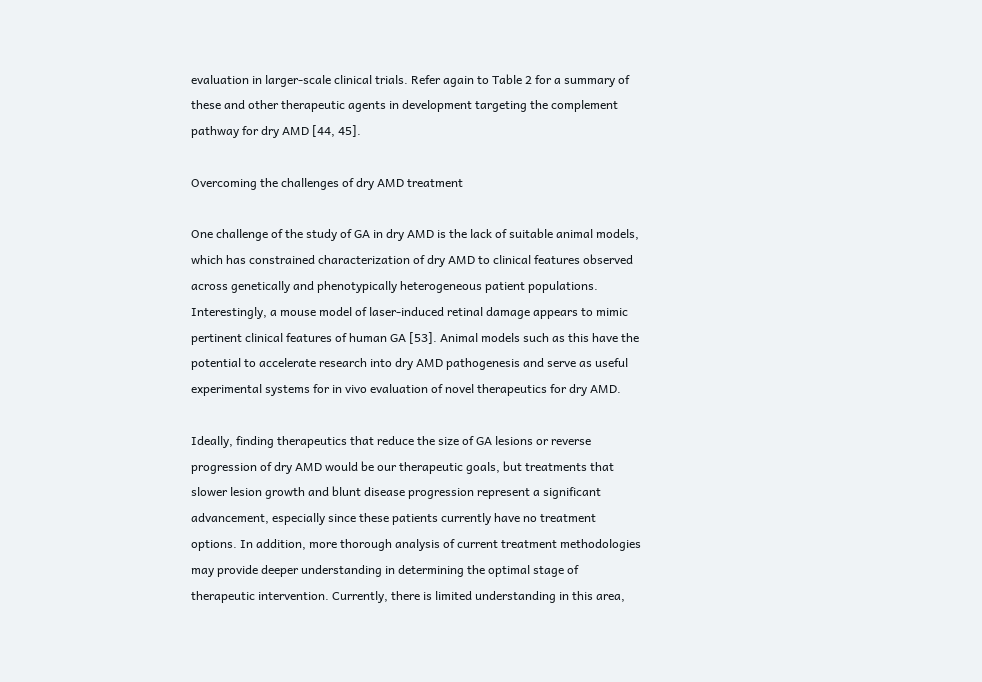evaluation in larger-scale clinical trials. Refer again to Table 2 for a summary of these and other therapeutic agents in development targeting the complement pathway for dry AMD [44, 45].

Overcoming the challenges of dry AMD treatment

One challenge of the study of GA in dry AMD is the lack of suitable animal models, which has constrained characterization of dry AMD to clinical features observed across genetically and phenotypically heterogeneous patient populations. Interestingly, a mouse model of laser-induced retinal damage appears to mimic pertinent clinical features of human GA [53]. Animal models such as this have the potential to accelerate research into dry AMD pathogenesis and serve as useful experimental systems for in vivo evaluation of novel therapeutics for dry AMD.

Ideally, finding therapeutics that reduce the size of GA lesions or reverse progression of dry AMD would be our therapeutic goals, but treatments that slower lesion growth and blunt disease progression represent a significant advancement, especially since these patients currently have no treatment options. In addition, more thorough analysis of current treatment methodologies may provide deeper understanding in determining the optimal stage of therapeutic intervention. Currently, there is limited understanding in this area,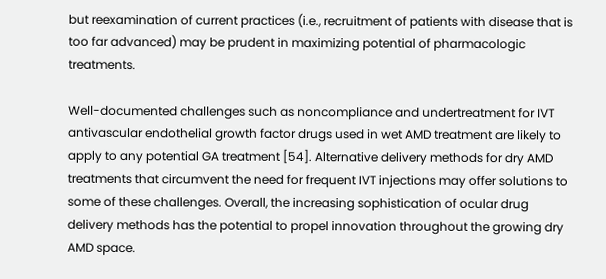but reexamination of current practices (i.e., recruitment of patients with disease that is too far advanced) may be prudent in maximizing potential of pharmacologic treatments.

Well-documented challenges such as noncompliance and undertreatment for IVT antivascular endothelial growth factor drugs used in wet AMD treatment are likely to apply to any potential GA treatment [54]. Alternative delivery methods for dry AMD treatments that circumvent the need for frequent IVT injections may offer solutions to some of these challenges. Overall, the increasing sophistication of ocular drug delivery methods has the potential to propel innovation throughout the growing dry AMD space.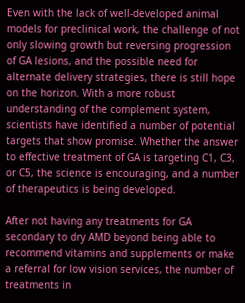Even with the lack of well-developed animal models for preclinical work, the challenge of not only slowing growth but reversing progression of GA lesions, and the possible need for alternate delivery strategies, there is still hope on the horizon. With a more robust understanding of the complement system, scientists have identified a number of potential targets that show promise. Whether the answer to effective treatment of GA is targeting C1, C3, or C5, the science is encouraging, and a number of therapeutics is being developed.

After not having any treatments for GA secondary to dry AMD beyond being able to recommend vitamins and supplements or make a referral for low vision services, the number of treatments in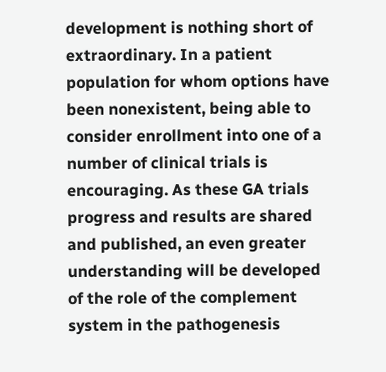development is nothing short of extraordinary. In a patient population for whom options have been nonexistent, being able to consider enrollment into one of a number of clinical trials is encouraging. As these GA trials progress and results are shared and published, an even greater understanding will be developed of the role of the complement system in the pathogenesis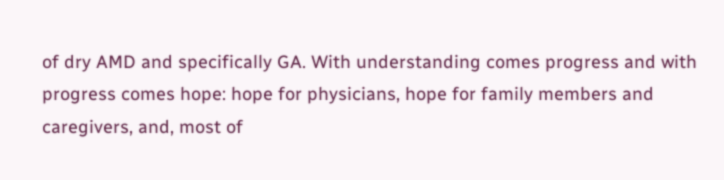of dry AMD and specifically GA. With understanding comes progress and with progress comes hope: hope for physicians, hope for family members and caregivers, and, most of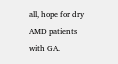all, hope for dry AMD patients with GA.